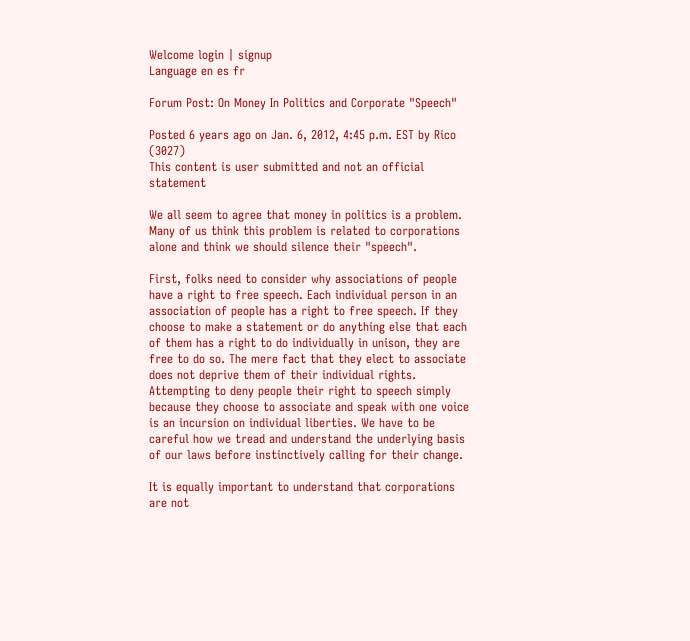Welcome login | signup
Language en es fr

Forum Post: On Money In Politics and Corporate "Speech"

Posted 6 years ago on Jan. 6, 2012, 4:45 p.m. EST by Rico (3027)
This content is user submitted and not an official statement

We all seem to agree that money in politics is a problem. Many of us think this problem is related to corporations alone and think we should silence their "speech".

First, folks need to consider why associations of people have a right to free speech. Each individual person in an association of people has a right to free speech. If they choose to make a statement or do anything else that each of them has a right to do individually in unison, they are free to do so. The mere fact that they elect to associate does not deprive them of their individual rights. Attempting to deny people their right to speech simply because they choose to associate and speak with one voice is an incursion on individual liberties. We have to be careful how we tread and understand the underlying basis of our laws before instinctively calling for their change.

It is equally important to understand that corporations are not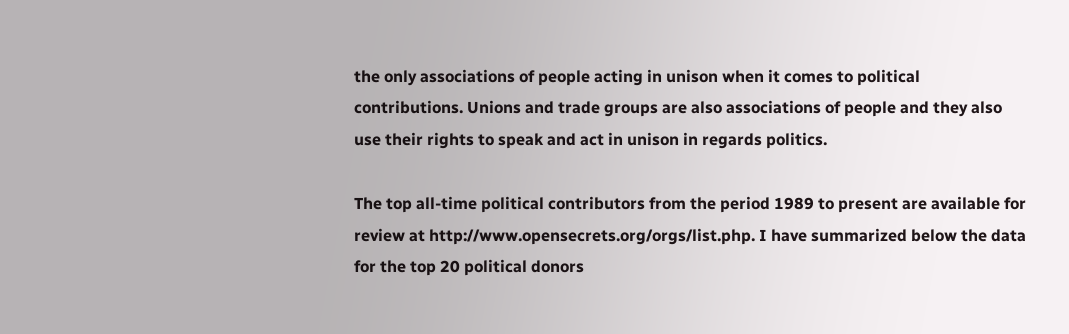the only associations of people acting in unison when it comes to political contributions. Unions and trade groups are also associations of people and they also use their rights to speak and act in unison in regards politics.

The top all-time political contributors from the period 1989 to present are available for review at http://www.opensecrets.org/orgs/list.php. I have summarized below the data for the top 20 political donors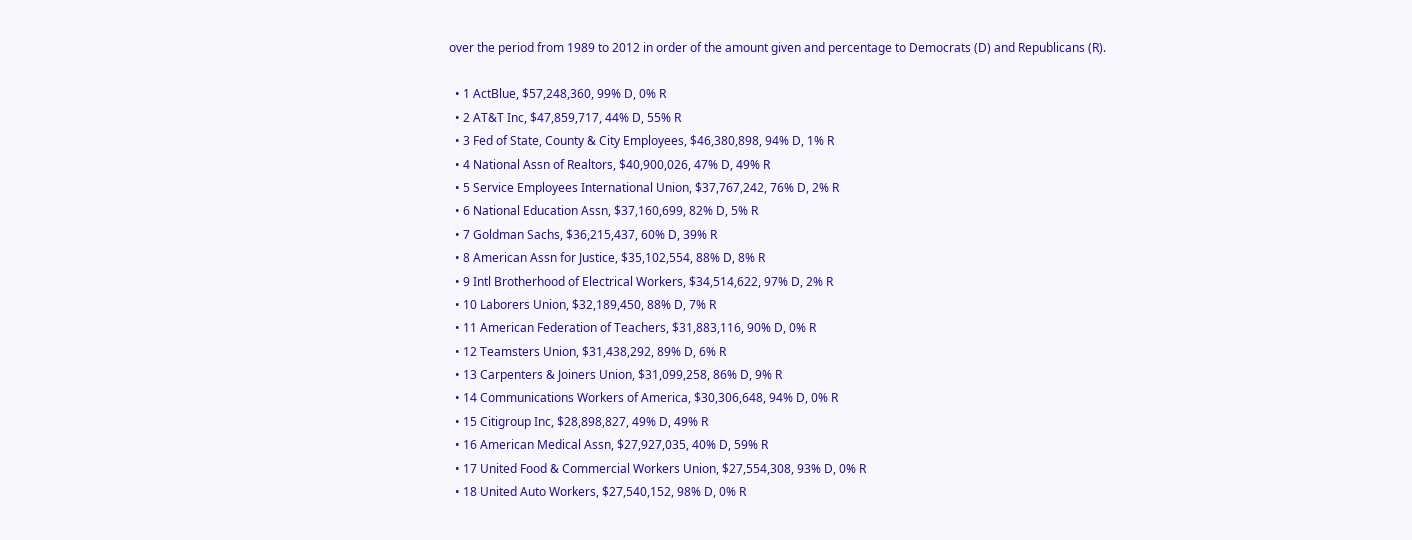over the period from 1989 to 2012 in order of the amount given and percentage to Democrats (D) and Republicans (R).

  • 1 ActBlue, $57,248,360, 99% D, 0% R
  • 2 AT&T Inc, $47,859,717, 44% D, 55% R
  • 3 Fed of State, County & City Employees, $46,380,898, 94% D, 1% R
  • 4 National Assn of Realtors, $40,900,026, 47% D, 49% R
  • 5 Service Employees International Union, $37,767,242, 76% D, 2% R
  • 6 National Education Assn, $37,160,699, 82% D, 5% R
  • 7 Goldman Sachs, $36,215,437, 60% D, 39% R
  • 8 American Assn for Justice, $35,102,554, 88% D, 8% R
  • 9 Intl Brotherhood of Electrical Workers, $34,514,622, 97% D, 2% R
  • 10 Laborers Union, $32,189,450, 88% D, 7% R
  • 11 American Federation of Teachers, $31,883,116, 90% D, 0% R
  • 12 Teamsters Union, $31,438,292, 89% D, 6% R
  • 13 Carpenters & Joiners Union, $31,099,258, 86% D, 9% R
  • 14 Communications Workers of America, $30,306,648, 94% D, 0% R
  • 15 Citigroup Inc, $28,898,827, 49% D, 49% R
  • 16 American Medical Assn, $27,927,035, 40% D, 59% R
  • 17 United Food & Commercial Workers Union, $27,554,308, 93% D, 0% R
  • 18 United Auto Workers, $27,540,152, 98% D, 0% R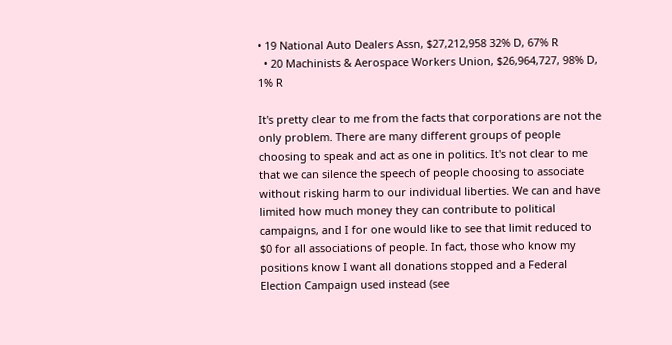• 19 National Auto Dealers Assn, $27,212,958 32% D, 67% R
  • 20 Machinists & Aerospace Workers Union, $26,964,727, 98% D, 1% R

It's pretty clear to me from the facts that corporations are not the only problem. There are many different groups of people choosing to speak and act as one in politics. It's not clear to me that we can silence the speech of people choosing to associate without risking harm to our individual liberties. We can and have limited how much money they can contribute to political campaigns, and I for one would like to see that limit reduced to $0 for all associations of people. In fact, those who know my positions know I want all donations stopped and a Federal Election Campaign used instead (see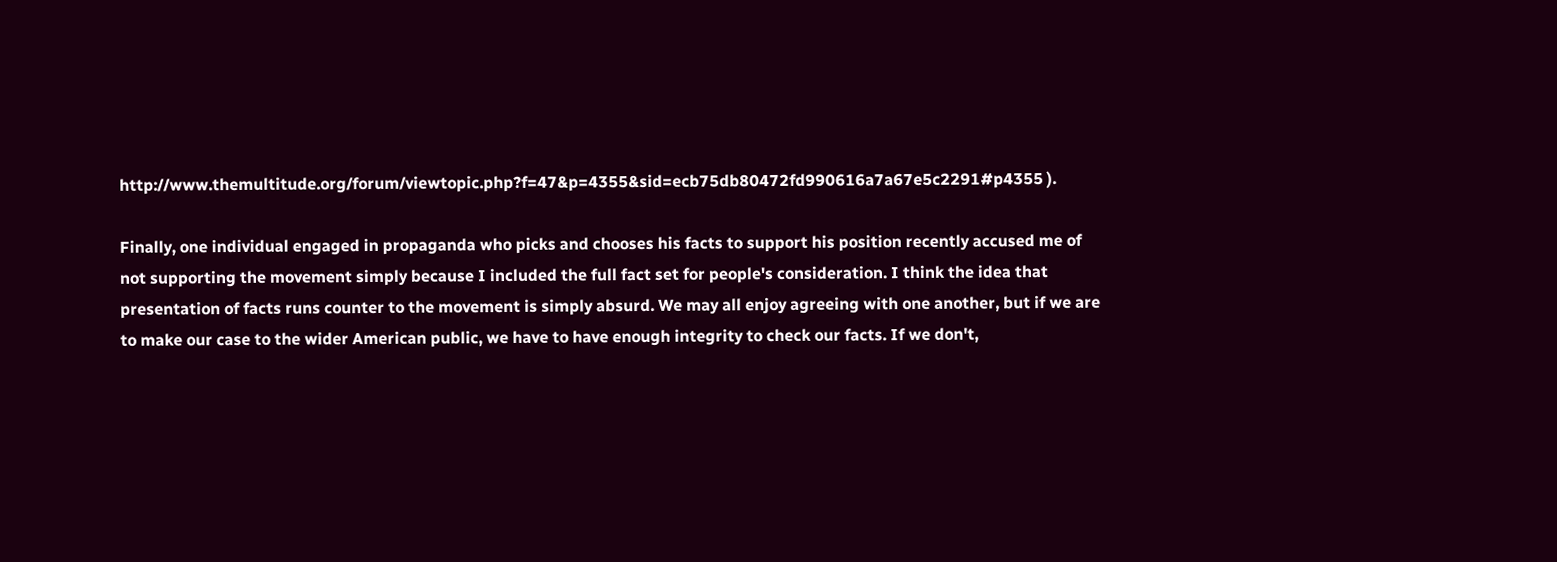http://www.themultitude.org/forum/viewtopic.php?f=47&p=4355&sid=ecb75db80472fd990616a7a67e5c2291#p4355 ).

Finally, one individual engaged in propaganda who picks and chooses his facts to support his position recently accused me of not supporting the movement simply because I included the full fact set for people's consideration. I think the idea that presentation of facts runs counter to the movement is simply absurd. We may all enjoy agreeing with one another, but if we are to make our case to the wider American public, we have to have enough integrity to check our facts. If we don't,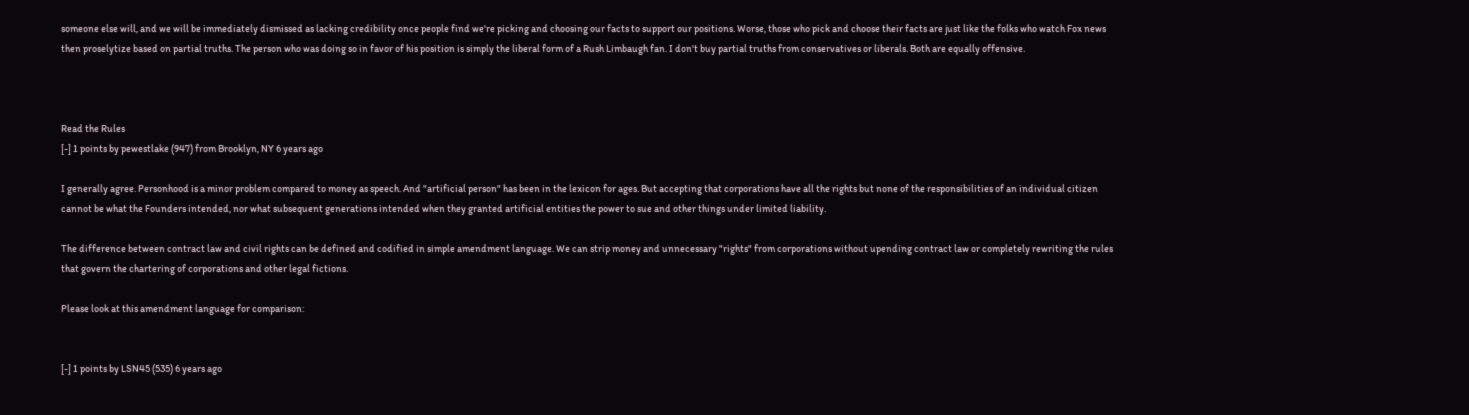someone else will, and we will be immediately dismissed as lacking credibility once people find we're picking and choosing our facts to support our positions. Worse, those who pick and choose their facts are just like the folks who watch Fox news then proselytize based on partial truths. The person who was doing so in favor of his position is simply the liberal form of a Rush Limbaugh fan. I don't buy partial truths from conservatives or liberals. Both are equally offensive.



Read the Rules
[-] 1 points by pewestlake (947) from Brooklyn, NY 6 years ago

I generally agree. Personhood is a minor problem compared to money as speech. And "artificial person" has been in the lexicon for ages. But accepting that corporations have all the rights but none of the responsibilities of an individual citizen cannot be what the Founders intended, nor what subsequent generations intended when they granted artificial entities the power to sue and other things under limited liability.

The difference between contract law and civil rights can be defined and codified in simple amendment language. We can strip money and unnecessary "rights" from corporations without upending contract law or completely rewriting the rules that govern the chartering of corporations and other legal fictions.

Please look at this amendment language for comparison:


[-] 1 points by LSN45 (535) 6 years ago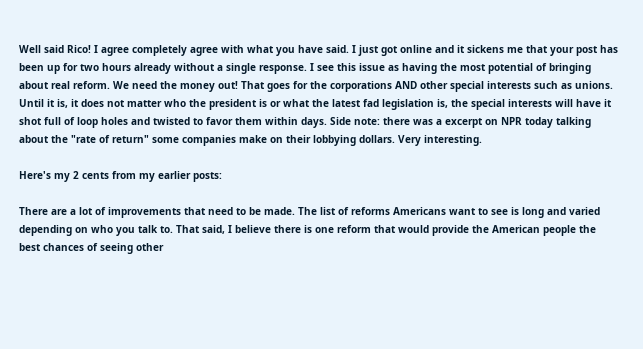Well said Rico! I agree completely agree with what you have said. I just got online and it sickens me that your post has been up for two hours already without a single response. I see this issue as having the most potential of bringing about real reform. We need the money out! That goes for the corporations AND other special interests such as unions. Until it is, it does not matter who the president is or what the latest fad legislation is, the special interests will have it shot full of loop holes and twisted to favor them within days. Side note: there was a excerpt on NPR today talking about the "rate of return" some companies make on their lobbying dollars. Very interesting.

Here's my 2 cents from my earlier posts:

There are a lot of improvements that need to be made. The list of reforms Americans want to see is long and varied depending on who you talk to. That said, I believe there is one reform that would provide the American people the best chances of seeing other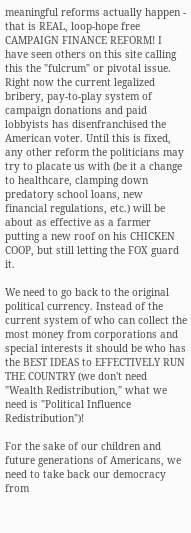meaningful reforms actually happen - that is REAL, loop-hope free CAMPAIGN FINANCE REFORM! I have seen others on this site calling this the "fulcrum" or pivotal issue. Right now the current legalized bribery, pay-to-play system of campaign donations and paid lobbyists has disenfranchised the American voter. Until this is fixed, any other reform the politicians may try to placate us with (be it a change to healthcare, clamping down predatory school loans, new financial regulations, etc.) will be about as effective as a farmer putting a new roof on his CHICKEN COOP, but still letting the FOX guard it.

We need to go back to the original political currency. Instead of the current system of who can collect the most money from corporations and special interests it should be who has the BEST IDEAS to EFFECTIVELY RUN THE COUNTRY (we don't need "Wealth Redistribution," what we need is "Political Influence Redistribution")!

For the sake of our children and future generations of Americans, we need to take back our democracy from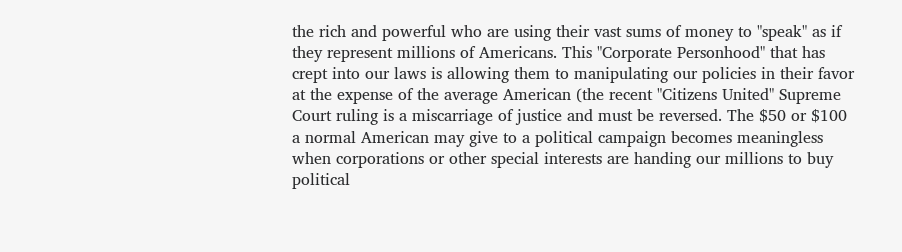the rich and powerful who are using their vast sums of money to "speak" as if they represent millions of Americans. This "Corporate Personhood" that has crept into our laws is allowing them to manipulating our policies in their favor at the expense of the average American (the recent "Citizens United" Supreme Court ruling is a miscarriage of justice and must be reversed. The $50 or $100 a normal American may give to a political campaign becomes meaningless when corporations or other special interests are handing our millions to buy political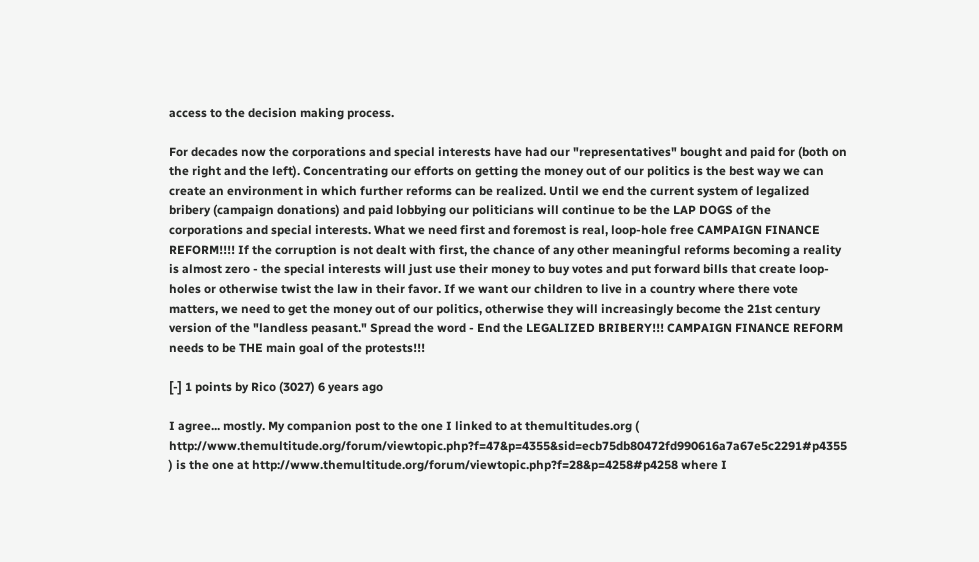access to the decision making process.

For decades now the corporations and special interests have had our "representatives" bought and paid for (both on the right and the left). Concentrating our efforts on getting the money out of our politics is the best way we can create an environment in which further reforms can be realized. Until we end the current system of legalized bribery (campaign donations) and paid lobbying our politicians will continue to be the LAP DOGS of the corporations and special interests. What we need first and foremost is real, loop-hole free CAMPAIGN FINANCE REFORM!!!! If the corruption is not dealt with first, the chance of any other meaningful reforms becoming a reality is almost zero - the special interests will just use their money to buy votes and put forward bills that create loop-holes or otherwise twist the law in their favor. If we want our children to live in a country where there vote matters, we need to get the money out of our politics, otherwise they will increasingly become the 21st century version of the "landless peasant." Spread the word - End the LEGALIZED BRIBERY!!! CAMPAIGN FINANCE REFORM needs to be THE main goal of the protests!!!

[-] 1 points by Rico (3027) 6 years ago

I agree... mostly. My companion post to the one I linked to at themultitudes.org ( http://www.themultitude.org/forum/viewtopic.php?f=47&p=4355&sid=ecb75db80472fd990616a7a67e5c2291#p4355 ) is the one at http://www.themultitude.org/forum/viewtopic.php?f=28&p=4258#p4258 where I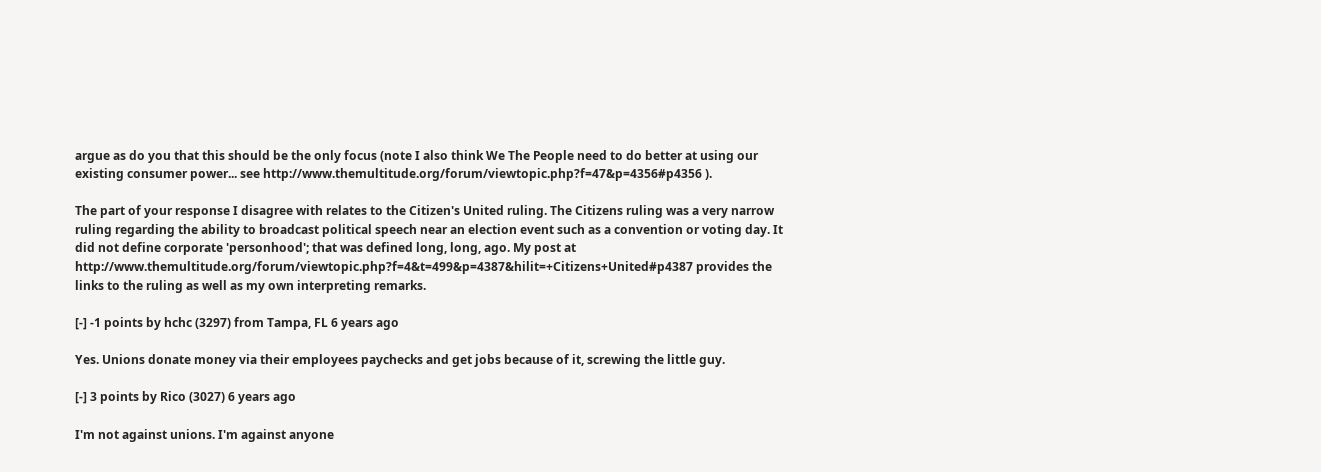argue as do you that this should be the only focus (note I also think We The People need to do better at using our existing consumer power... see http://www.themultitude.org/forum/viewtopic.php?f=47&p=4356#p4356 ).

The part of your response I disagree with relates to the Citizen's United ruling. The Citizens ruling was a very narrow ruling regarding the ability to broadcast political speech near an election event such as a convention or voting day. It did not define corporate 'personhood'; that was defined long, long, ago. My post at http://www.themultitude.org/forum/viewtopic.php?f=4&t=499&p=4387&hilit=+Citizens+United#p4387 provides the links to the ruling as well as my own interpreting remarks.

[-] -1 points by hchc (3297) from Tampa, FL 6 years ago

Yes. Unions donate money via their employees paychecks and get jobs because of it, screwing the little guy.

[-] 3 points by Rico (3027) 6 years ago

I'm not against unions. I'm against anyone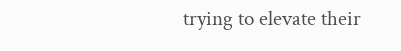trying to elevate their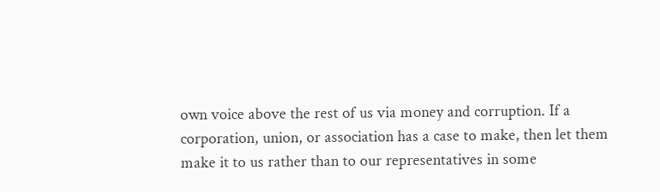own voice above the rest of us via money and corruption. If a corporation, union, or association has a case to make, then let them make it to us rather than to our representatives in some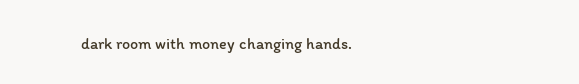dark room with money changing hands.